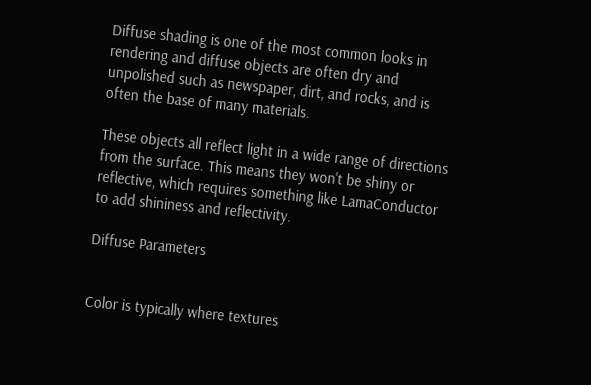Diffuse shading is one of the most common looks in rendering and diffuse objects are often dry and unpolished such as newspaper, dirt, and rocks, and is often the base of many materials.

These objects all reflect light in a wide range of directions from the surface. This means they won't be shiny or reflective, which requires something like LamaConductor to add shininess and reflectivity.

Diffuse Parameters


Color is typically where textures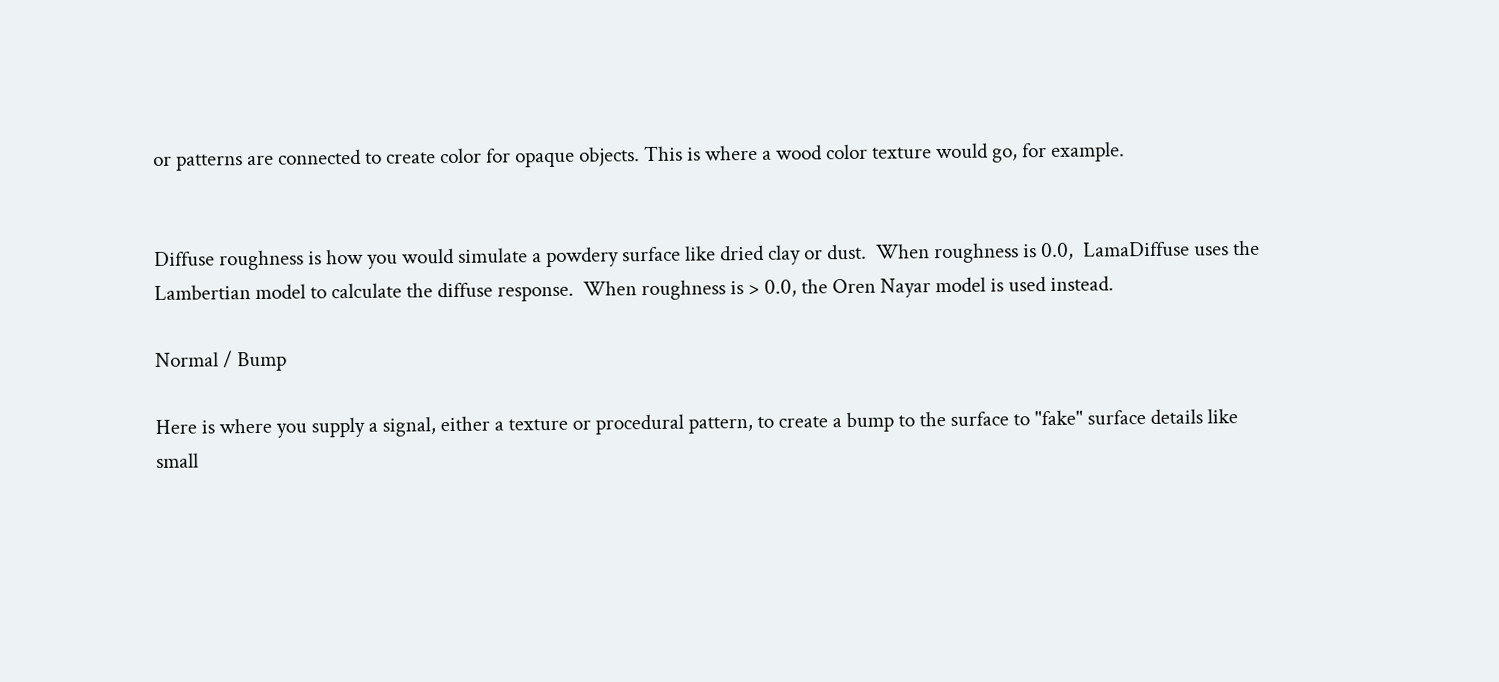or patterns are connected to create color for opaque objects. This is where a wood color texture would go, for example.


Diffuse roughness is how you would simulate a powdery surface like dried clay or dust.  When roughness is 0.0,  LamaDiffuse uses the Lambertian model to calculate the diffuse response.  When roughness is > 0.0, the Oren Nayar model is used instead.

Normal / Bump

Here is where you supply a signal, either a texture or procedural pattern, to create a bump to the surface to "fake" surface details like small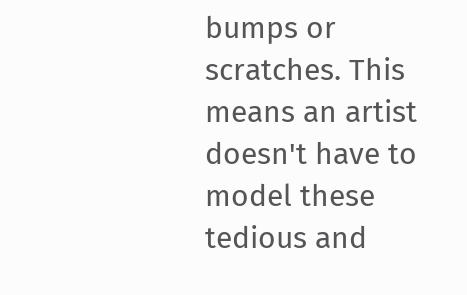bumps or scratches. This means an artist doesn't have to model these tedious and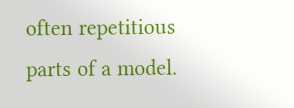often repetitious parts of a model.